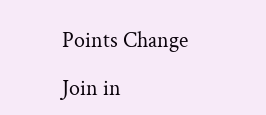Points Change

Join in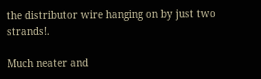the distributor wire hanging on by just two strands!.

Much neater and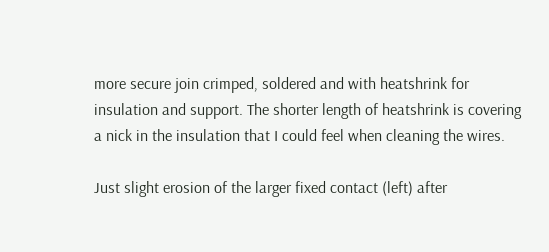more secure join crimped, soldered and with heatshrink for insulation and support. The shorter length of heatshrink is covering a nick in the insulation that I could feel when cleaning the wires.

Just slight erosion of the larger fixed contact (left) after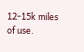12-15k miles of use.